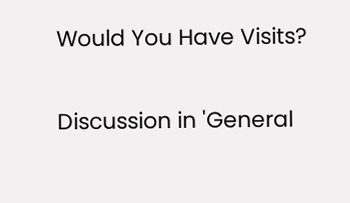Would You Have Visits?

Discussion in 'General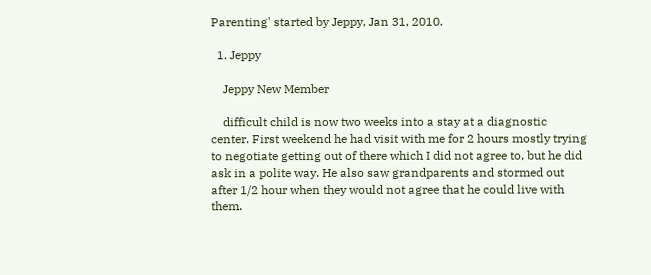Parenting' started by Jeppy, Jan 31, 2010.

  1. Jeppy

    Jeppy New Member

    difficult child is now two weeks into a stay at a diagnostic center. First weekend he had visit with me for 2 hours mostly trying to negotiate getting out of there which I did not agree to, but he did ask in a polite way. He also saw grandparents and stormed out after 1/2 hour when they would not agree that he could live with them.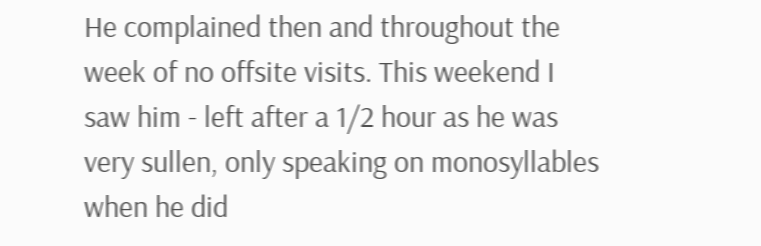He complained then and throughout the week of no offsite visits. This weekend I saw him - left after a 1/2 hour as he was very sullen, only speaking on monosyllables when he did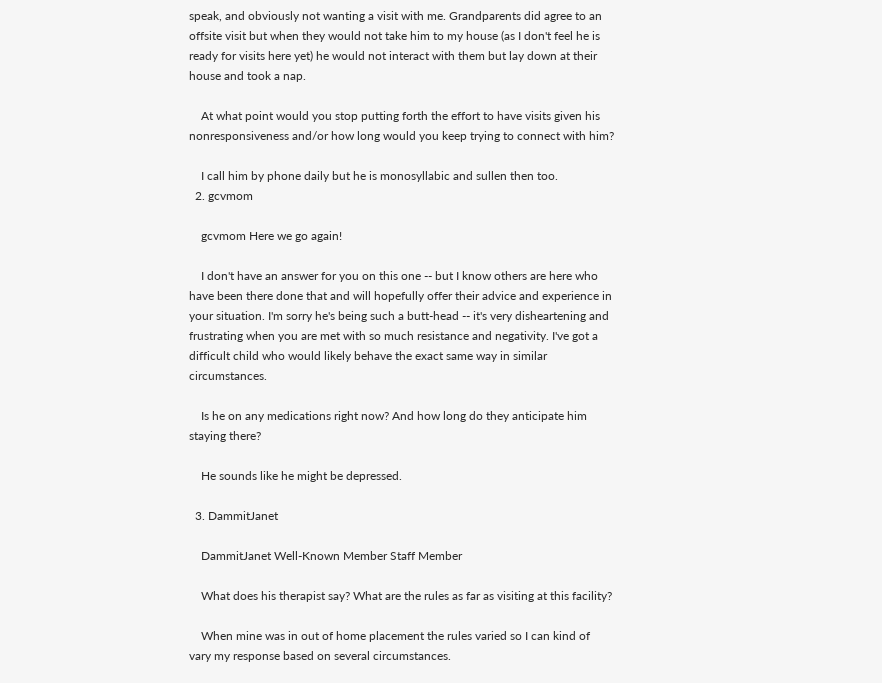speak, and obviously not wanting a visit with me. Grandparents did agree to an offsite visit but when they would not take him to my house (as I don't feel he is ready for visits here yet) he would not interact with them but lay down at their house and took a nap.

    At what point would you stop putting forth the effort to have visits given his nonresponsiveness and/or how long would you keep trying to connect with him?

    I call him by phone daily but he is monosyllabic and sullen then too.
  2. gcvmom

    gcvmom Here we go again!

    I don't have an answer for you on this one -- but I know others are here who have been there done that and will hopefully offer their advice and experience in your situation. I'm sorry he's being such a butt-head -- it's very disheartening and frustrating when you are met with so much resistance and negativity. I've got a difficult child who would likely behave the exact same way in similar circumstances.

    Is he on any medications right now? And how long do they anticipate him staying there?

    He sounds like he might be depressed.

  3. DammitJanet

    DammitJanet Well-Known Member Staff Member

    What does his therapist say? What are the rules as far as visiting at this facility?

    When mine was in out of home placement the rules varied so I can kind of vary my response based on several circumstances.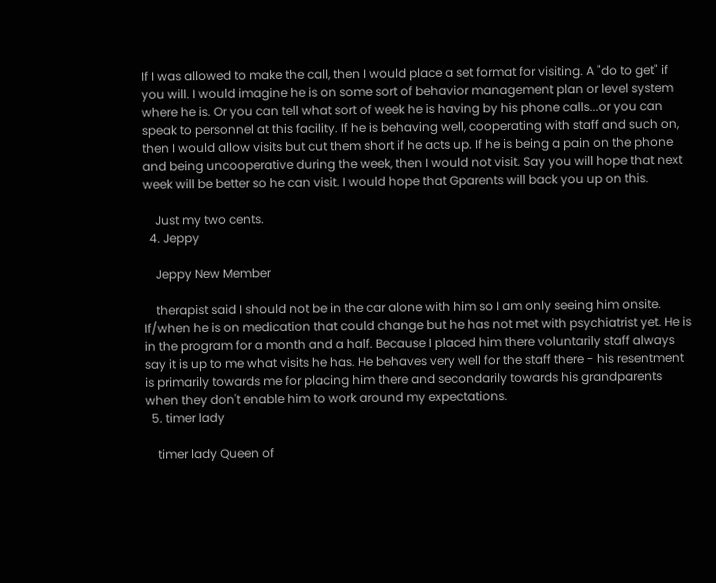If I was allowed to make the call, then I would place a set format for visiting. A "do to get" if you will. I would imagine he is on some sort of behavior management plan or level system where he is. Or you can tell what sort of week he is having by his phone calls...or you can speak to personnel at this facility. If he is behaving well, cooperating with staff and such on, then I would allow visits but cut them short if he acts up. If he is being a pain on the phone and being uncooperative during the week, then I would not visit. Say you will hope that next week will be better so he can visit. I would hope that Gparents will back you up on this.

    Just my two cents.
  4. Jeppy

    Jeppy New Member

    therapist said I should not be in the car alone with him so I am only seeing him onsite. If/when he is on medication that could change but he has not met with psychiatrist yet. He is in the program for a month and a half. Because I placed him there voluntarily staff always say it is up to me what visits he has. He behaves very well for the staff there - his resentment is primarily towards me for placing him there and secondarily towards his grandparents when they don't enable him to work around my expectations.
  5. timer lady

    timer lady Queen of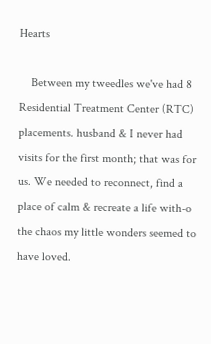Hearts

    Between my tweedles we've had 8 Residential Treatment Center (RTC) placements. husband & I never had visits for the first month; that was for us. We needed to reconnect, find a place of calm & recreate a life with-o the chaos my little wonders seemed to have loved.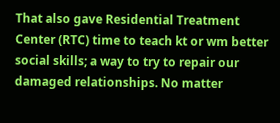That also gave Residential Treatment Center (RTC) time to teach kt or wm better social skills; a way to try to repair our damaged relationships. No matter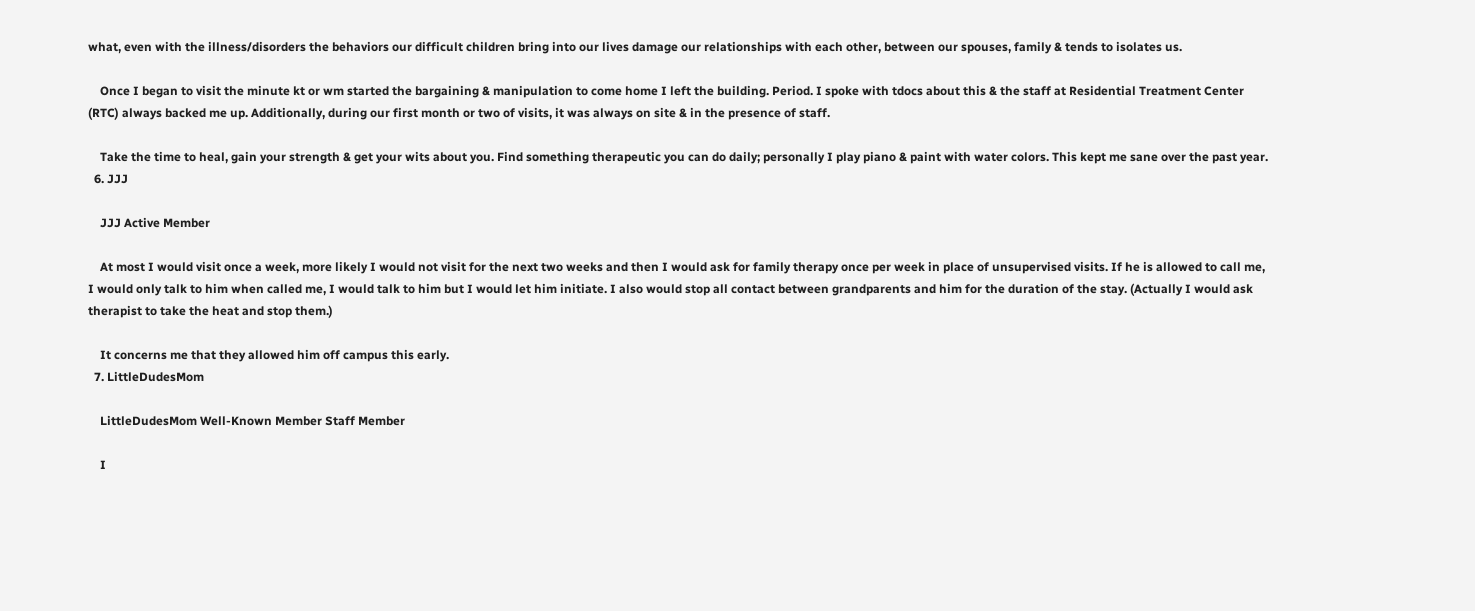what, even with the illness/disorders the behaviors our difficult children bring into our lives damage our relationships with each other, between our spouses, family & tends to isolates us.

    Once I began to visit the minute kt or wm started the bargaining & manipulation to come home I left the building. Period. I spoke with tdocs about this & the staff at Residential Treatment Center (RTC) always backed me up. Additionally, during our first month or two of visits, it was always on site & in the presence of staff.

    Take the time to heal, gain your strength & get your wits about you. Find something therapeutic you can do daily; personally I play piano & paint with water colors. This kept me sane over the past year.
  6. JJJ

    JJJ Active Member

    At most I would visit once a week, more likely I would not visit for the next two weeks and then I would ask for family therapy once per week in place of unsupervised visits. If he is allowed to call me, I would only talk to him when called me, I would talk to him but I would let him initiate. I also would stop all contact between grandparents and him for the duration of the stay. (Actually I would ask therapist to take the heat and stop them.)

    It concerns me that they allowed him off campus this early.
  7. LittleDudesMom

    LittleDudesMom Well-Known Member Staff Member

    I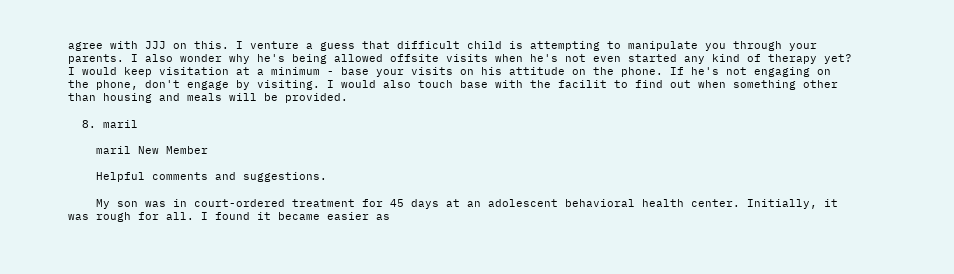agree with JJJ on this. I venture a guess that difficult child is attempting to manipulate you through your parents. I also wonder why he's being allowed offsite visits when he's not even started any kind of therapy yet? I would keep visitation at a minimum - base your visits on his attitude on the phone. If he's not engaging on the phone, don't engage by visiting. I would also touch base with the facilit to find out when something other than housing and meals will be provided.

  8. maril

    maril New Member

    Helpful comments and suggestions.

    My son was in court-ordered treatment for 45 days at an adolescent behavioral health center. Initially, it was rough for all. I found it became easier as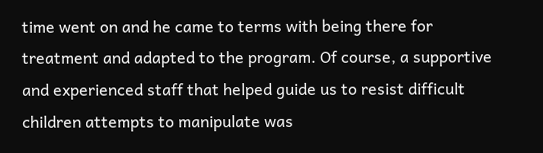time went on and he came to terms with being there for treatment and adapted to the program. Of course, a supportive and experienced staff that helped guide us to resist difficult children attempts to manipulate was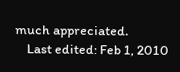much appreciated.
    Last edited: Feb 1, 2010